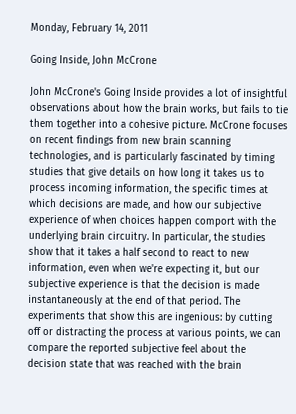Monday, February 14, 2011

Going Inside, John McCrone

John McCrone's Going Inside provides a lot of insightful observations about how the brain works, but fails to tie them together into a cohesive picture. McCrone focuses on recent findings from new brain scanning technologies, and is particularly fascinated by timing studies that give details on how long it takes us to process incoming information, the specific times at which decisions are made, and how our subjective experience of when choices happen comport with the underlying brain circuitry. In particular, the studies show that it takes a half second to react to new information, even when we're expecting it, but our subjective experience is that the decision is made instantaneously at the end of that period. The experiments that show this are ingenious: by cutting off or distracting the process at various points, we can compare the reported subjective feel about the decision state that was reached with the brain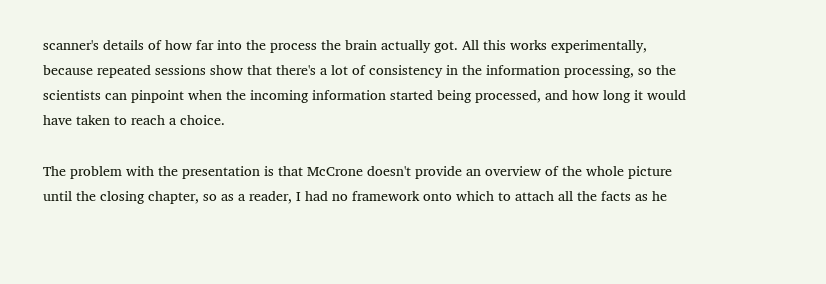scanner's details of how far into the process the brain actually got. All this works experimentally, because repeated sessions show that there's a lot of consistency in the information processing, so the scientists can pinpoint when the incoming information started being processed, and how long it would have taken to reach a choice.

The problem with the presentation is that McCrone doesn't provide an overview of the whole picture until the closing chapter, so as a reader, I had no framework onto which to attach all the facts as he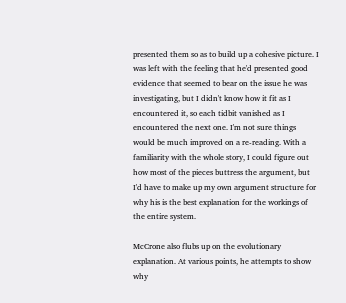presented them so as to build up a cohesive picture. I was left with the feeling that he'd presented good evidence that seemed to bear on the issue he was investigating, but I didn't know how it fit as I encountered it, so each tidbit vanished as I encountered the next one. I'm not sure things would be much improved on a re-reading. With a familiarity with the whole story, I could figure out how most of the pieces buttress the argument, but I'd have to make up my own argument structure for why his is the best explanation for the workings of the entire system.

McCrone also flubs up on the evolutionary explanation. At various points, he attempts to show why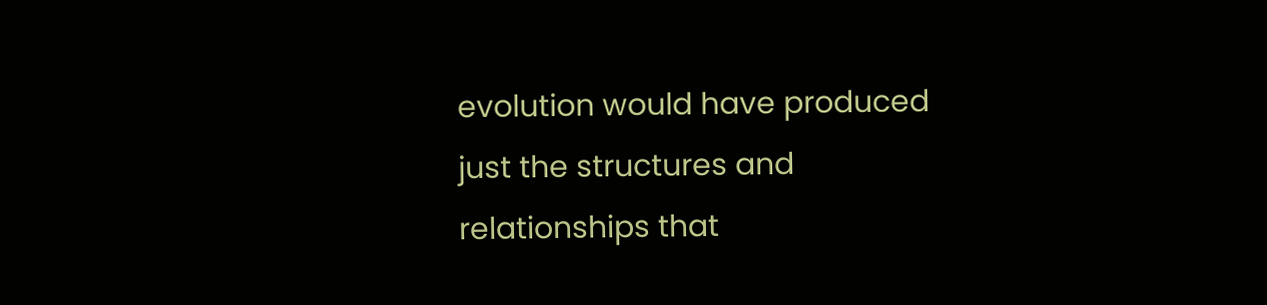evolution would have produced just the structures and relationships that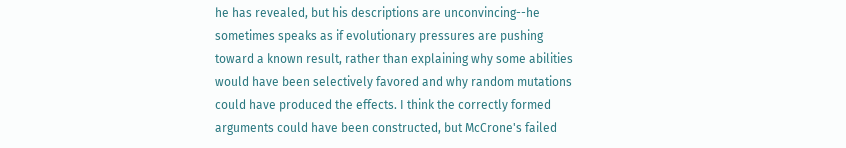he has revealed, but his descriptions are unconvincing--he sometimes speaks as if evolutionary pressures are pushing toward a known result, rather than explaining why some abilities would have been selectively favored and why random mutations could have produced the effects. I think the correctly formed arguments could have been constructed, but McCrone's failed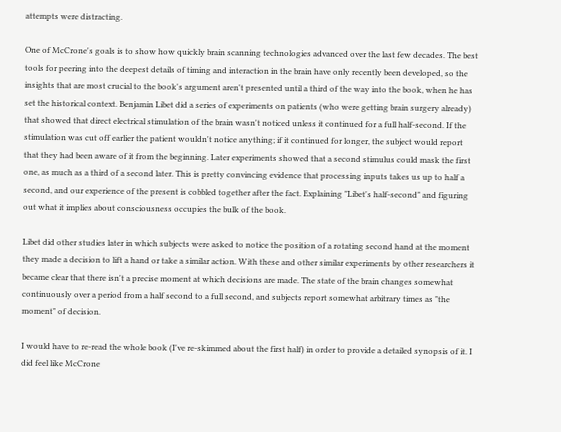attempts were distracting.

One of McCrone's goals is to show how quickly brain scanning technologies advanced over the last few decades. The best tools for peering into the deepest details of timing and interaction in the brain have only recently been developed, so the insights that are most crucial to the book's argument aren't presented until a third of the way into the book, when he has set the historical context. Benjamin Libet did a series of experiments on patients (who were getting brain surgery already) that showed that direct electrical stimulation of the brain wasn't noticed unless it continued for a full half-second. If the stimulation was cut off earlier the patient wouldn't notice anything; if it continued for longer, the subject would report that they had been aware of it from the beginning. Later experiments showed that a second stimulus could mask the first one, as much as a third of a second later. This is pretty convincing evidence that processing inputs takes us up to half a second, and our experience of the present is cobbled together after the fact. Explaining "Libet's half-second" and figuring out what it implies about consciousness occupies the bulk of the book.

Libet did other studies later in which subjects were asked to notice the position of a rotating second hand at the moment they made a decision to lift a hand or take a similar action. With these and other similar experiments by other researchers it became clear that there isn't a precise moment at which decisions are made. The state of the brain changes somewhat continuously over a period from a half second to a full second, and subjects report somewhat arbitrary times as "the moment" of decision.

I would have to re-read the whole book (I've re-skimmed about the first half) in order to provide a detailed synopsis of it. I did feel like McCrone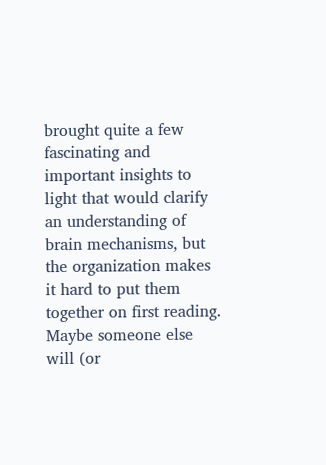brought quite a few fascinating and important insights to light that would clarify an understanding of brain mechanisms, but the organization makes it hard to put them together on first reading. Maybe someone else will (or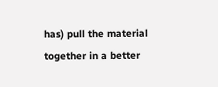has) pull the material together in a better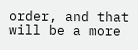order, and that will be a more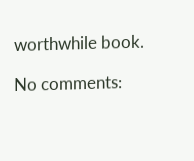worthwhile book.

No comments: